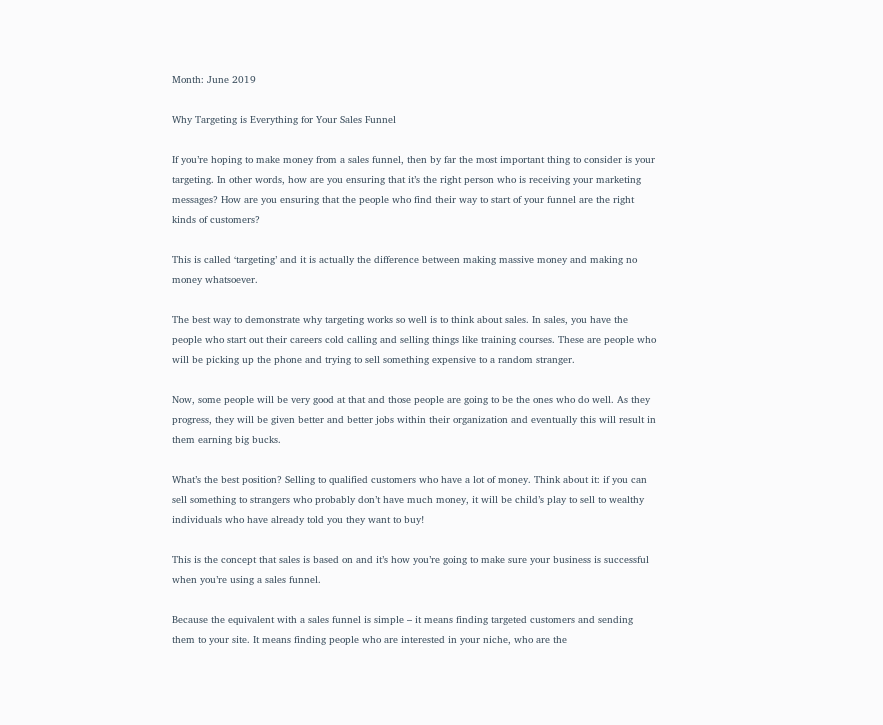Month: June 2019

Why Targeting is Everything for Your Sales Funnel

If you’re hoping to make money from a sales funnel, then by far the most important thing to consider is your targeting. In other words, how are you ensuring that it’s the right person who is receiving your marketing messages? How are you ensuring that the people who find their way to start of your funnel are the right kinds of customers?

This is called ‘targeting’ and it is actually the difference between making massive money and making no money whatsoever.

The best way to demonstrate why targeting works so well is to think about sales. In sales, you have the people who start out their careers cold calling and selling things like training courses. These are people who will be picking up the phone and trying to sell something expensive to a random stranger.

Now, some people will be very good at that and those people are going to be the ones who do well. As they progress, they will be given better and better jobs within their organization and eventually this will result in them earning big bucks.

What’s the best position? Selling to qualified customers who have a lot of money. Think about it: if you can sell something to strangers who probably don’t have much money, it will be child’s play to sell to wealthy individuals who have already told you they want to buy!

This is the concept that sales is based on and it’s how you’re going to make sure your business is successful when you’re using a sales funnel.

Because the equivalent with a sales funnel is simple – it means finding targeted customers and sending them to your site. It means finding people who are interested in your niche, who are the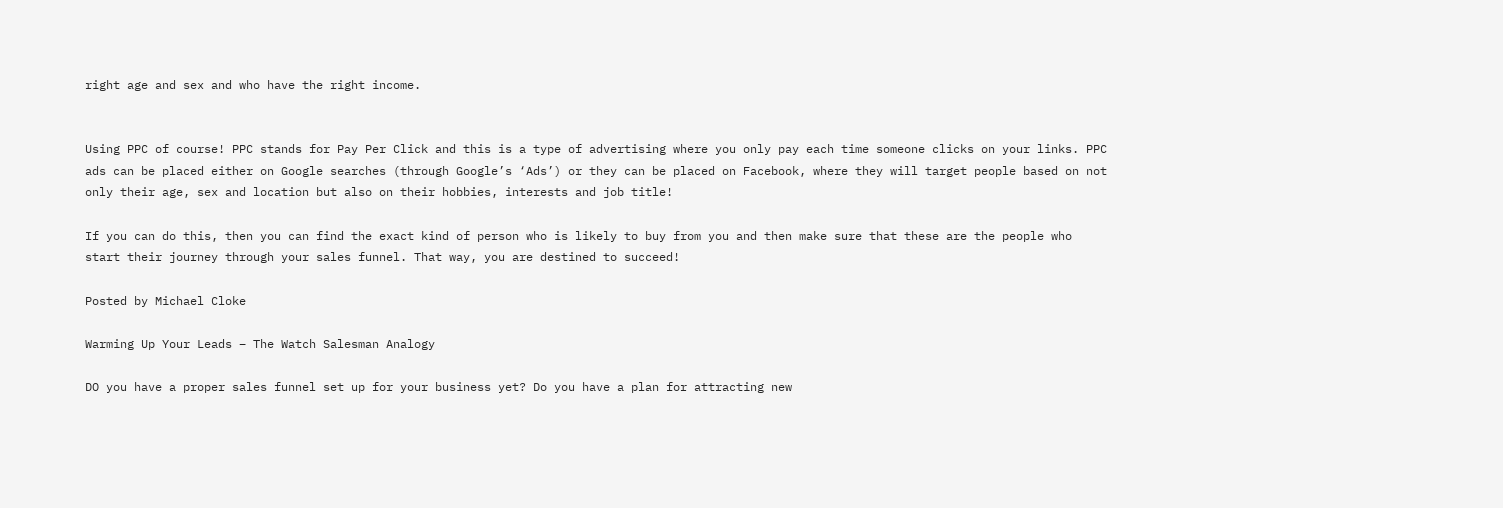right age and sex and who have the right income.


Using PPC of course! PPC stands for Pay Per Click and this is a type of advertising where you only pay each time someone clicks on your links. PPC ads can be placed either on Google searches (through Google’s ‘Ads’) or they can be placed on Facebook, where they will target people based on not only their age, sex and location but also on their hobbies, interests and job title!

If you can do this, then you can find the exact kind of person who is likely to buy from you and then make sure that these are the people who start their journey through your sales funnel. That way, you are destined to succeed!

Posted by Michael Cloke

Warming Up Your Leads – The Watch Salesman Analogy

DO you have a proper sales funnel set up for your business yet? Do you have a plan for attracting new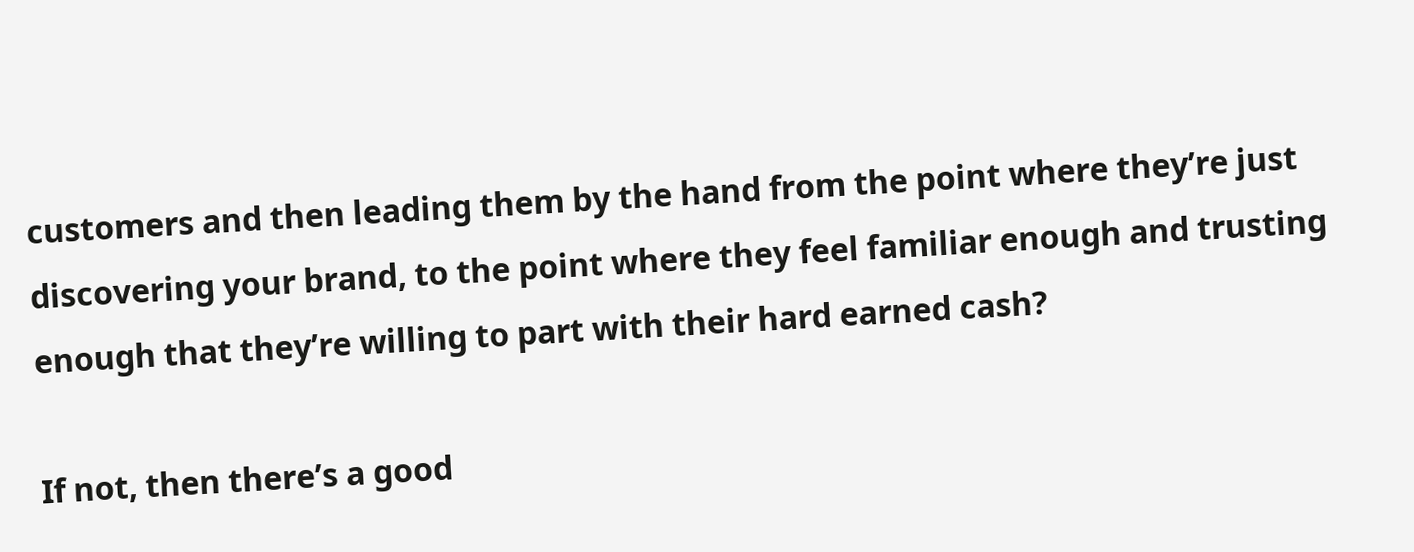customers and then leading them by the hand from the point where they’re just discovering your brand, to the point where they feel familiar enough and trusting enough that they’re willing to part with their hard earned cash?

If not, then there’s a good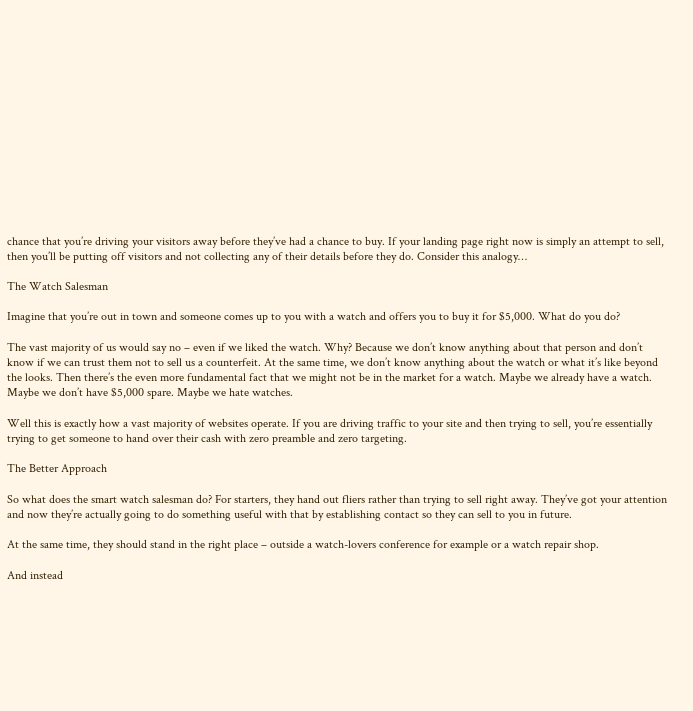chance that you’re driving your visitors away before they’ve had a chance to buy. If your landing page right now is simply an attempt to sell, then you’ll be putting off visitors and not collecting any of their details before they do. Consider this analogy…

The Watch Salesman

Imagine that you’re out in town and someone comes up to you with a watch and offers you to buy it for $5,000. What do you do?

The vast majority of us would say no – even if we liked the watch. Why? Because we don’t know anything about that person and don’t know if we can trust them not to sell us a counterfeit. At the same time, we don’t know anything about the watch or what it’s like beyond the looks. Then there’s the even more fundamental fact that we might not be in the market for a watch. Maybe we already have a watch. Maybe we don’t have $5,000 spare. Maybe we hate watches.

Well this is exactly how a vast majority of websites operate. If you are driving traffic to your site and then trying to sell, you’re essentially trying to get someone to hand over their cash with zero preamble and zero targeting.

The Better Approach

So what does the smart watch salesman do? For starters, they hand out fliers rather than trying to sell right away. They’ve got your attention and now they’re actually going to do something useful with that by establishing contact so they can sell to you in future.

At the same time, they should stand in the right place – outside a watch-lovers conference for example or a watch repair shop.

And instead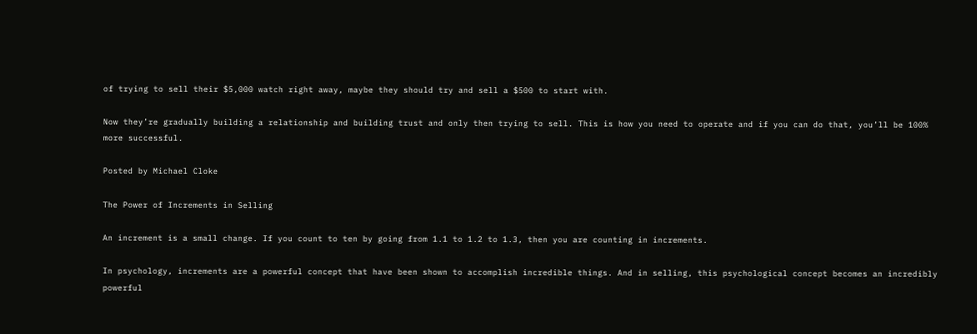of trying to sell their $5,000 watch right away, maybe they should try and sell a $500 to start with.

Now they’re gradually building a relationship and building trust and only then trying to sell. This is how you need to operate and if you can do that, you’ll be 100% more successful.

Posted by Michael Cloke

The Power of Increments in Selling

An increment is a small change. If you count to ten by going from 1.1 to 1.2 to 1.3, then you are counting in increments.

In psychology, increments are a powerful concept that have been shown to accomplish incredible things. And in selling, this psychological concept becomes an incredibly powerful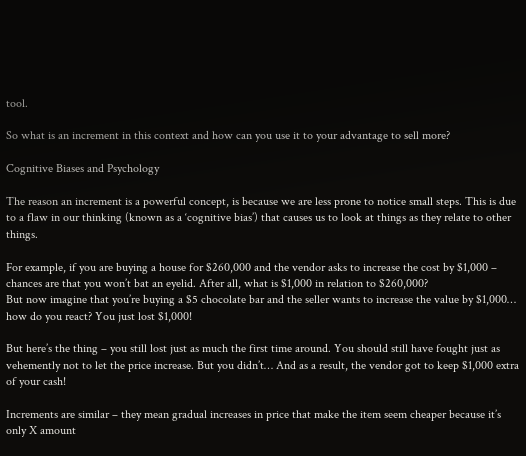tool.

So what is an increment in this context and how can you use it to your advantage to sell more?

Cognitive Biases and Psychology

The reason an increment is a powerful concept, is because we are less prone to notice small steps. This is due to a flaw in our thinking (known as a ‘cognitive bias’) that causes us to look at things as they relate to other things.

For example, if you are buying a house for $260,000 and the vendor asks to increase the cost by $1,000 – chances are that you won’t bat an eyelid. After all, what is $1,000 in relation to $260,000?
But now imagine that you’re buying a $5 chocolate bar and the seller wants to increase the value by $1,000… how do you react? You just lost $1,000!

But here’s the thing – you still lost just as much the first time around. You should still have fought just as vehemently not to let the price increase. But you didn’t… And as a result, the vendor got to keep $1,000 extra of your cash!

Increments are similar – they mean gradual increases in price that make the item seem cheaper because it’s only X amount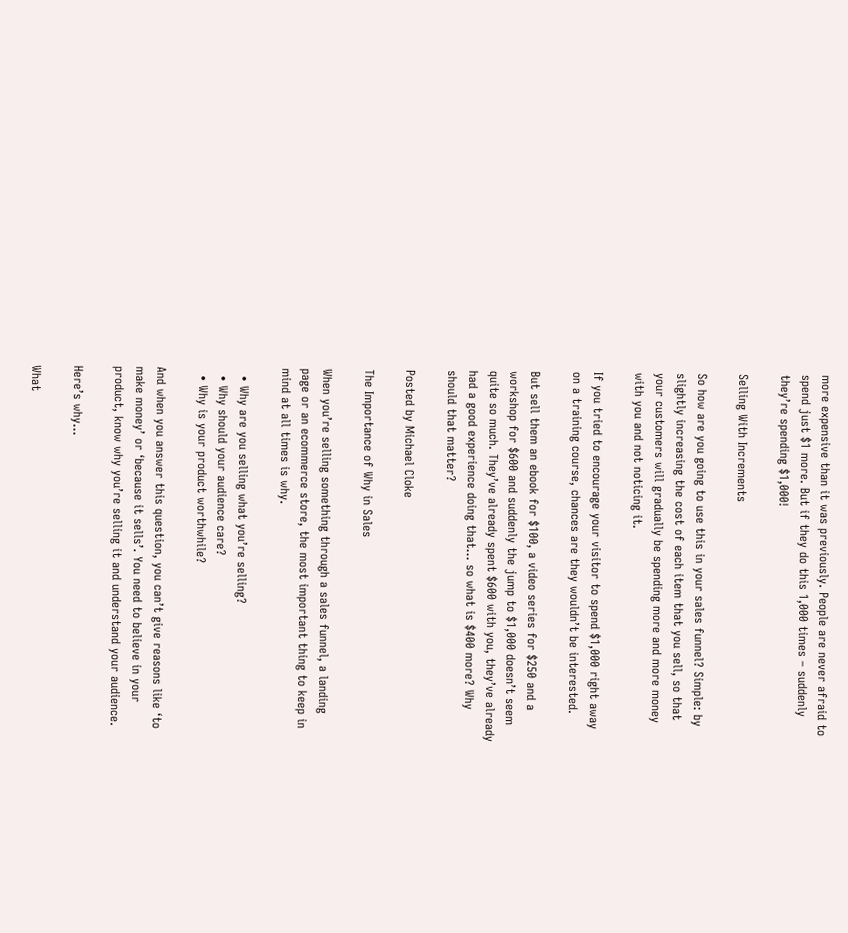more expensive than it was previously. People are never afraid to spend just $1 more. But if they do this 1,000 times – suddenly they’re spending $1,000!

Selling With Increments

So how are you going to use this in your sales funnel? Simple: by slightly increasing the cost of each item that you sell, so that your customers will gradually be spending more and more money with you and not noticing it.

If you tried to encourage your visitor to spend $1,000 right away on a training course, chances are they wouldn’t be interested.

But sell them an ebook for $100, a video series for $250 and a workshop for $600 and suddenly the jump to $1,000 doesn’t seem quite so much. They’ve already spent $600 with you, they’ve already had a good experience doing that… so what is $400 more? Why should that matter?

Posted by Michael Cloke

The Importance of Why in Sales

When you’re selling something through a sales funnel, a landing page or an ecommerce store, the most important thing to keep in mind at all times is why.

  • Why are you selling what you’re selling?
  • Why should your audience care?
  • Why is your product worthwhile?

And when you answer this question, you can’t give reasons like ‘to make money’ or ‘because it sells’. You need to believe in your product, know why you’re selling it and understand your audience.

Here’s why…

What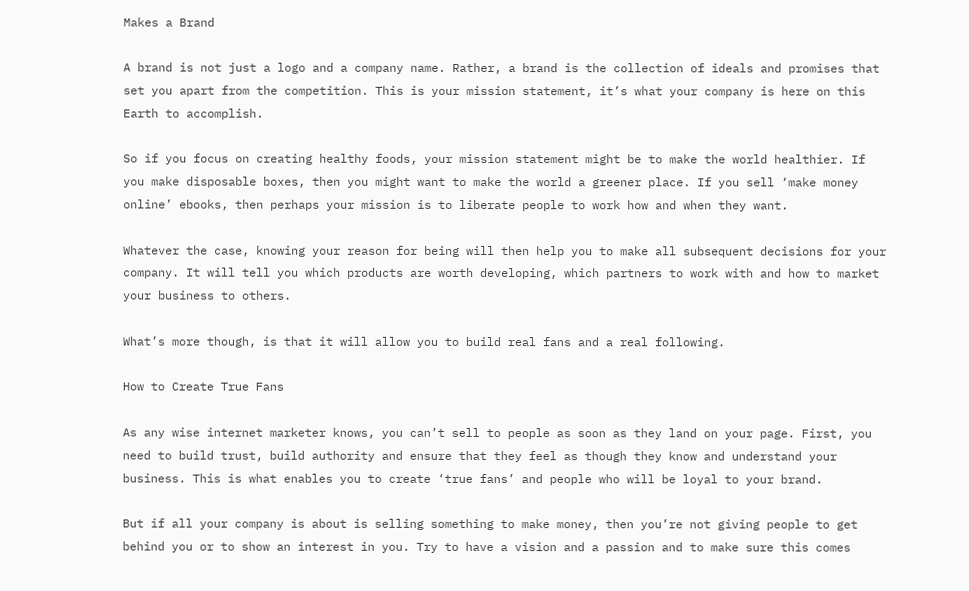Makes a Brand

A brand is not just a logo and a company name. Rather, a brand is the collection of ideals and promises that set you apart from the competition. This is your mission statement, it’s what your company is here on this Earth to accomplish.

So if you focus on creating healthy foods, your mission statement might be to make the world healthier. If you make disposable boxes, then you might want to make the world a greener place. If you sell ‘make money online’ ebooks, then perhaps your mission is to liberate people to work how and when they want.

Whatever the case, knowing your reason for being will then help you to make all subsequent decisions for your company. It will tell you which products are worth developing, which partners to work with and how to market your business to others.

What’s more though, is that it will allow you to build real fans and a real following.

How to Create True Fans

As any wise internet marketer knows, you can’t sell to people as soon as they land on your page. First, you need to build trust, build authority and ensure that they feel as though they know and understand your business. This is what enables you to create ‘true fans’ and people who will be loyal to your brand.

But if all your company is about is selling something to make money, then you’re not giving people to get behind you or to show an interest in you. Try to have a vision and a passion and to make sure this comes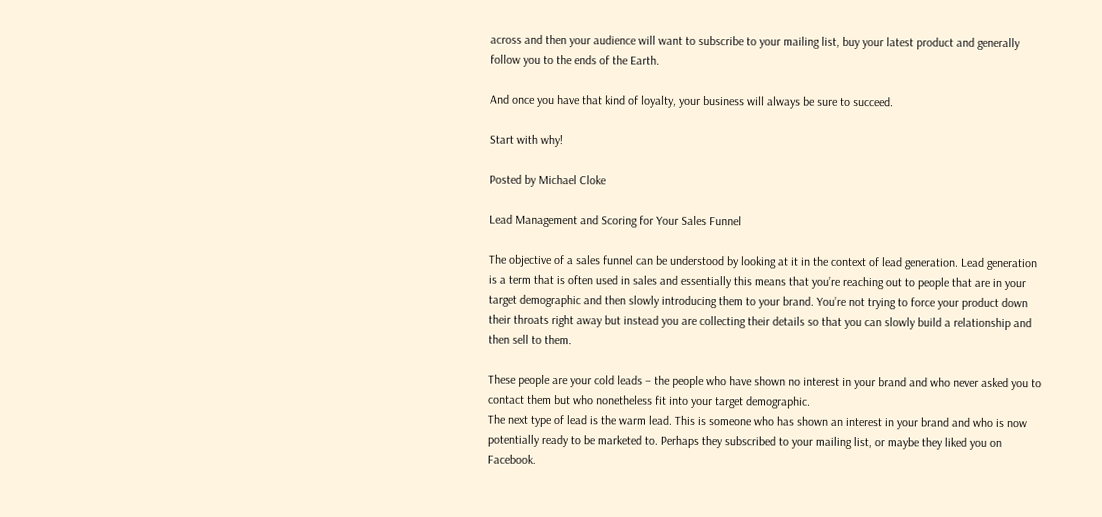across and then your audience will want to subscribe to your mailing list, buy your latest product and generally follow you to the ends of the Earth.

And once you have that kind of loyalty, your business will always be sure to succeed.

Start with why!

Posted by Michael Cloke

Lead Management and Scoring for Your Sales Funnel

The objective of a sales funnel can be understood by looking at it in the context of lead generation. Lead generation is a term that is often used in sales and essentially this means that you’re reaching out to people that are in your target demographic and then slowly introducing them to your brand. You’re not trying to force your product down their throats right away but instead you are collecting their details so that you can slowly build a relationship and then sell to them.

These people are your cold leads – the people who have shown no interest in your brand and who never asked you to contact them but who nonetheless fit into your target demographic.
The next type of lead is the warm lead. This is someone who has shown an interest in your brand and who is now potentially ready to be marketed to. Perhaps they subscribed to your mailing list, or maybe they liked you on Facebook.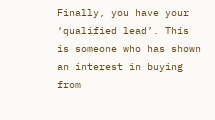Finally, you have your ‘qualified lead’. This is someone who has shown an interest in buying from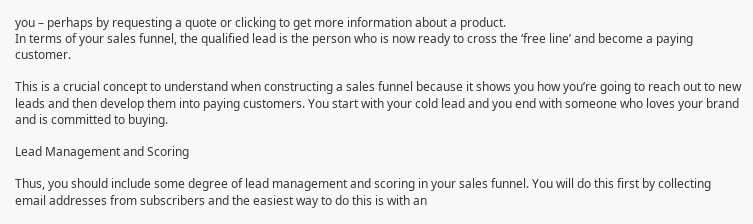you – perhaps by requesting a quote or clicking to get more information about a product.
In terms of your sales funnel, the qualified lead is the person who is now ready to cross the ‘free line’ and become a paying customer.

This is a crucial concept to understand when constructing a sales funnel because it shows you how you’re going to reach out to new leads and then develop them into paying customers. You start with your cold lead and you end with someone who loves your brand and is committed to buying.

Lead Management and Scoring

Thus, you should include some degree of lead management and scoring in your sales funnel. You will do this first by collecting email addresses from subscribers and the easiest way to do this is with an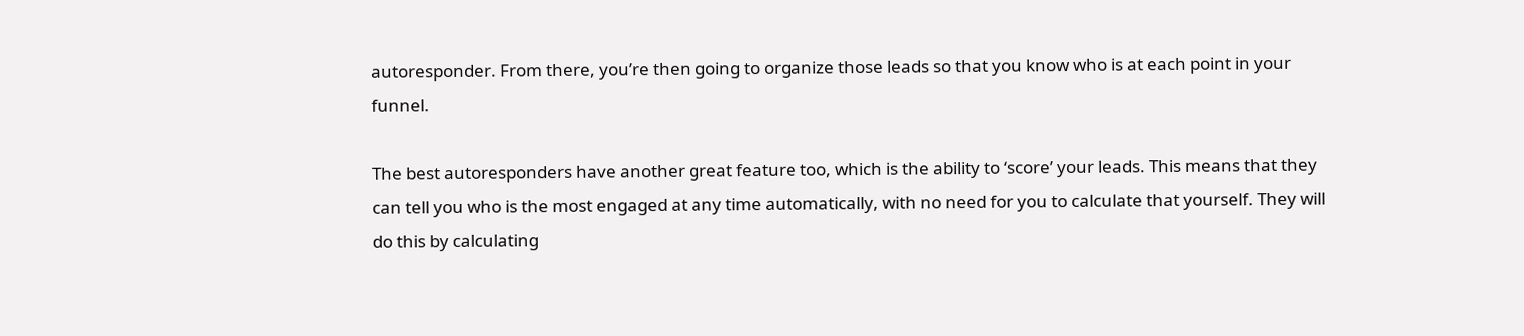autoresponder. From there, you’re then going to organize those leads so that you know who is at each point in your funnel.

The best autoresponders have another great feature too, which is the ability to ‘score’ your leads. This means that they can tell you who is the most engaged at any time automatically, with no need for you to calculate that yourself. They will do this by calculating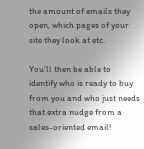the amount of emails they open, which pages of your site they look at etc.

You’ll then be able to identify who is ready to buy from you and who just needs that extra nudge from a sales-oriented email!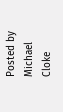Posted by Michael Cloke